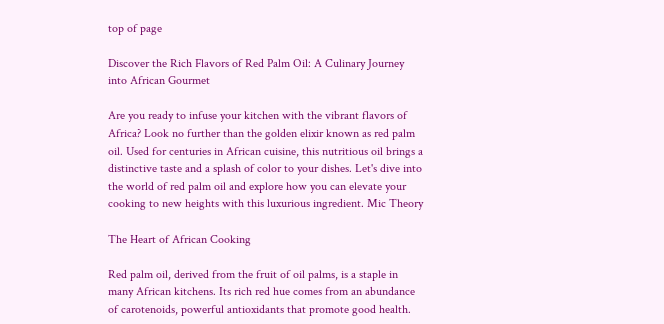top of page

Discover the Rich Flavors of Red Palm Oil: A Culinary Journey into African Gourmet

Are you ready to infuse your kitchen with the vibrant flavors of Africa? Look no further than the golden elixir known as red palm oil. Used for centuries in African cuisine, this nutritious oil brings a distinctive taste and a splash of color to your dishes. Let's dive into the world of red palm oil and explore how you can elevate your cooking to new heights with this luxurious ingredient. Mic Theory

The Heart of African Cooking

Red palm oil, derived from the fruit of oil palms, is a staple in many African kitchens. Its rich red hue comes from an abundance of carotenoids, powerful antioxidants that promote good health.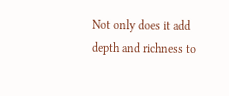Not only does it add depth and richness to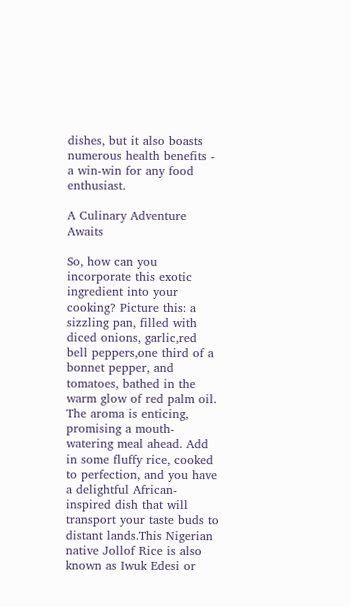dishes, but it also boasts numerous health benefits - a win-win for any food enthusiast.

A Culinary Adventure Awaits

So, how can you incorporate this exotic ingredient into your cooking? Picture this: a sizzling pan, filled with diced onions, garlic,red bell peppers,one third of a bonnet pepper, and tomatoes, bathed in the warm glow of red palm oil. The aroma is enticing, promising a mouth-watering meal ahead. Add in some fluffy rice, cooked to perfection, and you have a delightful African-inspired dish that will transport your taste buds to distant lands.This Nigerian native Jollof Rice is also known as Iwuk Edesi or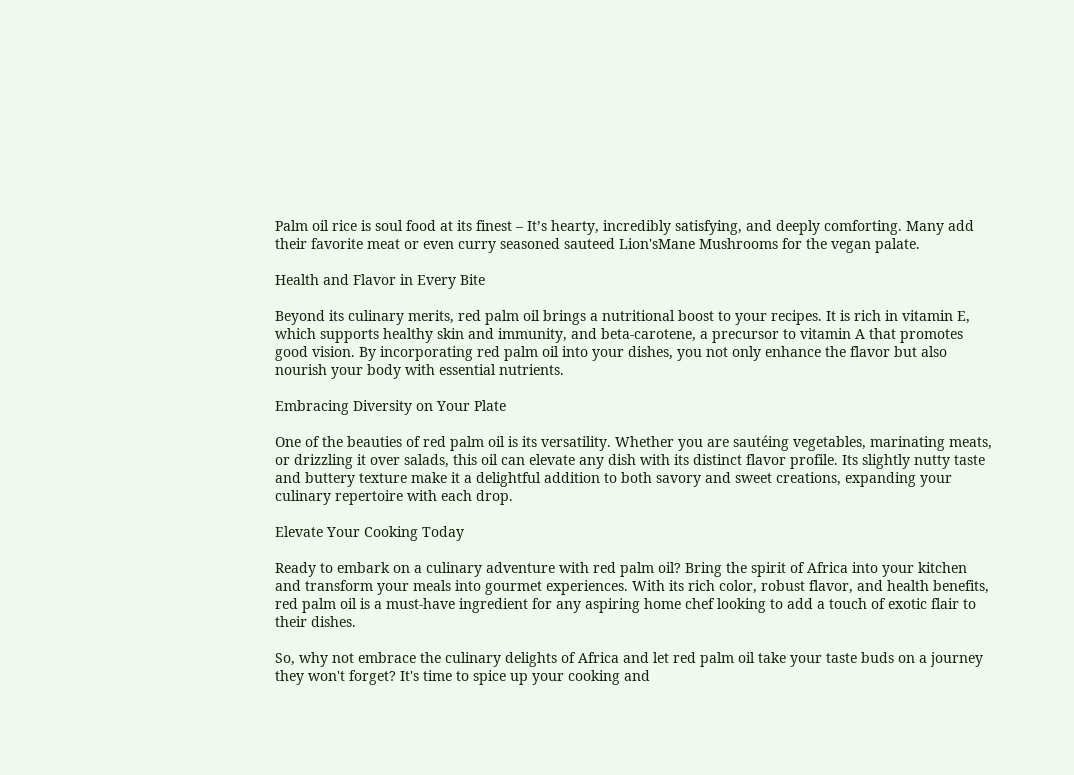Palm oil rice is soul food at its finest – It’s hearty, incredibly satisfying, and deeply comforting. Many add their favorite meat or even curry seasoned sauteed Lion'sMane Mushrooms for the vegan palate.

Health and Flavor in Every Bite

Beyond its culinary merits, red palm oil brings a nutritional boost to your recipes. It is rich in vitamin E, which supports healthy skin and immunity, and beta-carotene, a precursor to vitamin A that promotes good vision. By incorporating red palm oil into your dishes, you not only enhance the flavor but also nourish your body with essential nutrients.

Embracing Diversity on Your Plate

One of the beauties of red palm oil is its versatility. Whether you are sautéing vegetables, marinating meats, or drizzling it over salads, this oil can elevate any dish with its distinct flavor profile. Its slightly nutty taste and buttery texture make it a delightful addition to both savory and sweet creations, expanding your culinary repertoire with each drop.

Elevate Your Cooking Today

Ready to embark on a culinary adventure with red palm oil? Bring the spirit of Africa into your kitchen and transform your meals into gourmet experiences. With its rich color, robust flavor, and health benefits, red palm oil is a must-have ingredient for any aspiring home chef looking to add a touch of exotic flair to their dishes.

So, why not embrace the culinary delights of Africa and let red palm oil take your taste buds on a journey they won't forget? It's time to spice up your cooking and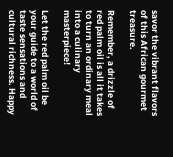savor the vibrant flavors of this African gourmet treasure.

Remember, a drizzle of red palm oil is all it takes to turn an ordinary meal into a culinary masterpiece!

Let the red palm oil be your guide to a world of taste sensations and cultural richness. Happy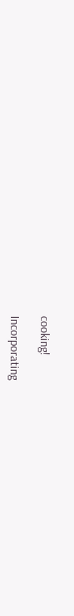cooking!

Incorporating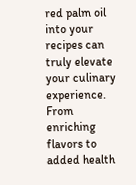red palm oil into your recipes can truly elevate your culinary experience. From enriching flavors to added health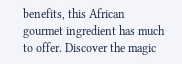benefits, this African gourmet ingredient has much to offer. Discover the magic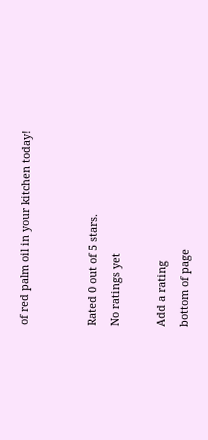of red palm oil in your kitchen today!


Rated 0 out of 5 stars.
No ratings yet

Add a rating
bottom of page